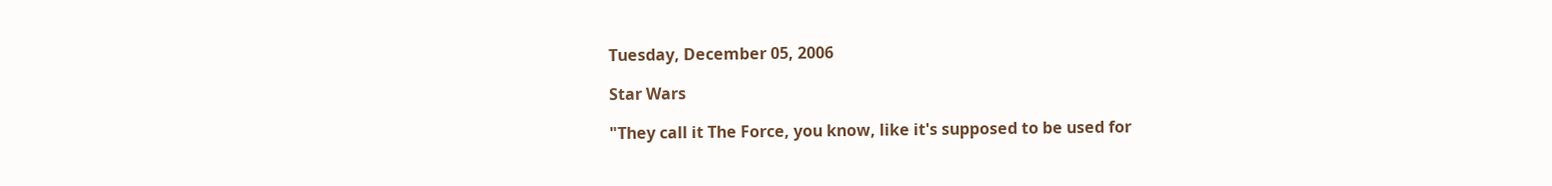Tuesday, December 05, 2006

Star Wars

"They call it The Force, you know, like it's supposed to be used for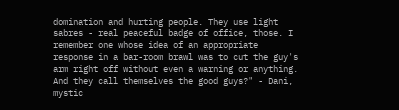domination and hurting people. They use light sabres - real peaceful badge of office, those. I remember one whose idea of an appropriate response in a bar-room brawl was to cut the guy's arm right off without even a warning or anything. And they call themselves the good guys?" - Dani, mystic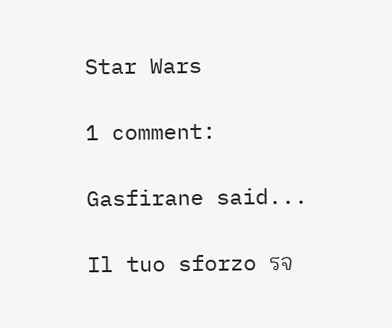Star Wars

1 comment:

Gasfirane said...

Il tuo sforzo รจ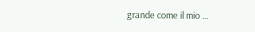grande come il mio ...